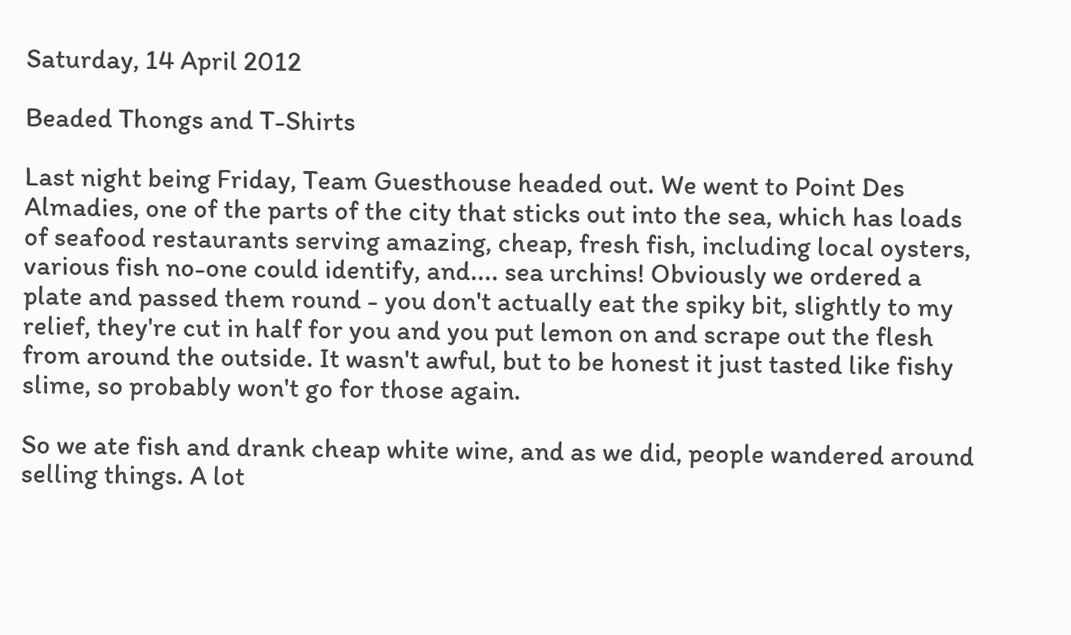Saturday, 14 April 2012

Beaded Thongs and T-Shirts

Last night being Friday, Team Guesthouse headed out. We went to Point Des Almadies, one of the parts of the city that sticks out into the sea, which has loads of seafood restaurants serving amazing, cheap, fresh fish, including local oysters, various fish no-one could identify, and.... sea urchins! Obviously we ordered a plate and passed them round - you don't actually eat the spiky bit, slightly to my relief, they're cut in half for you and you put lemon on and scrape out the flesh from around the outside. It wasn't awful, but to be honest it just tasted like fishy slime, so probably won't go for those again.

So we ate fish and drank cheap white wine, and as we did, people wandered around selling things. A lot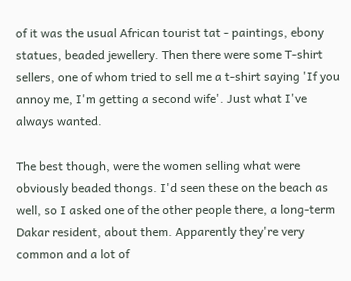of it was the usual African tourist tat - paintings, ebony statues, beaded jewellery. Then there were some T-shirt sellers, one of whom tried to sell me a t-shirt saying 'If you annoy me, I'm getting a second wife'. Just what I've always wanted.

The best though, were the women selling what were obviously beaded thongs. I'd seen these on the beach as well, so I asked one of the other people there, a long-term Dakar resident, about them. Apparently they're very common and a lot of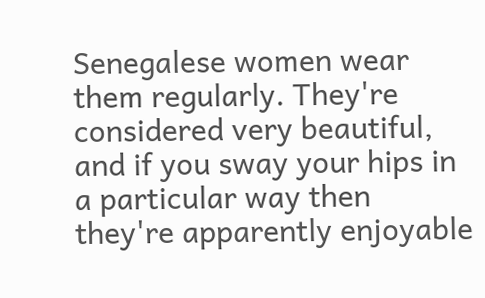Senegalese women wear them regularly. They're considered very beautiful, and if you sway your hips in a particular way then they're apparently enjoyable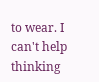to wear. I can't help thinking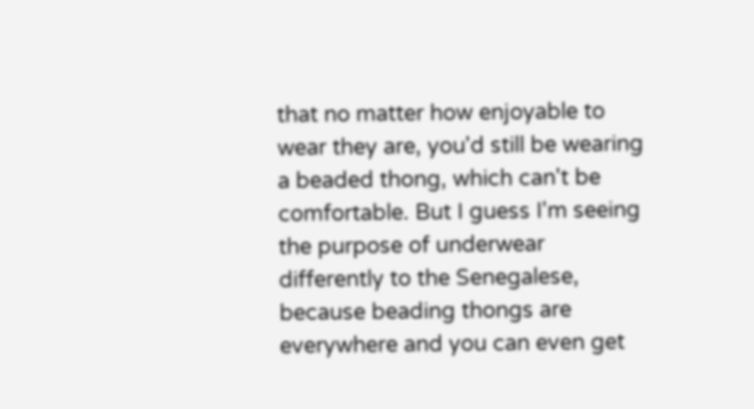that no matter how enjoyable to wear they are, you'd still be wearing a beaded thong, which can't be comfortable. But I guess I'm seeing the purpose of underwear differently to the Senegalese, because beading thongs are everywhere and you can even get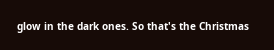glow in the dark ones. So that's the Christmas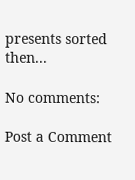presents sorted then...

No comments:

Post a Comment